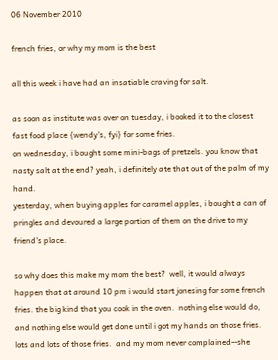06 November 2010

french fries, or why my mom is the best

all this week i have had an insatiable craving for salt.

as soon as institute was over on tuesday, i booked it to the closest fast food place {wendy's, fyi} for some fries.
on wednesday, i bought some mini-bags of pretzels. you know that nasty salt at the end? yeah, i definitely ate that out of the palm of my hand.
yesterday, when buying apples for caramel apples, i bought a can of pringles and devoured a large portion of them on the drive to my friend's place.

so why does this make my mom the best?  well, it would always happen that at around 10 pm i would start jonesing for some french fries. the big kind that you cook in the oven.  nothing else would do, and nothing else would get done until i got my hands on those fries. lots and lots of those fries.  and my mom never complained--she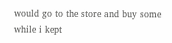would go to the store and buy some while i kept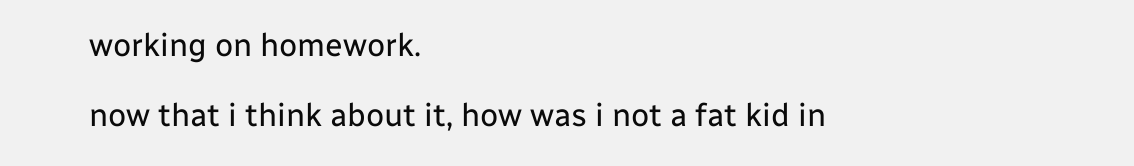working on homework.

now that i think about it, how was i not a fat kid in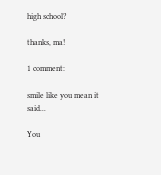high school?

thanks, ma!

1 comment:

smile like you mean it said...

You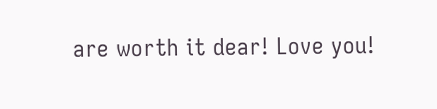are worth it dear! Love you!